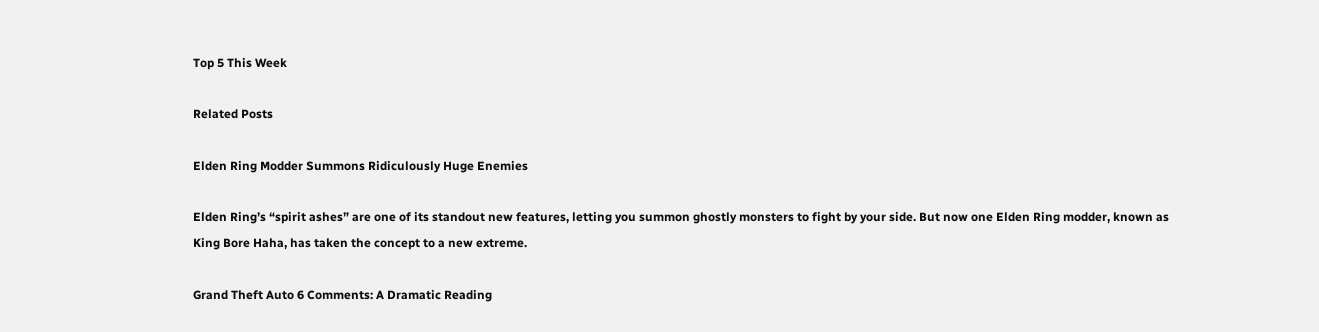Top 5 This Week

Related Posts

Elden Ring Modder Summons Ridiculously Huge Enemies

Elden Ring’s “spirit ashes” are one of its standout new features, letting you summon ghostly monsters to fight by your side. But now one Elden Ring modder, known as King Bore Haha, has taken the concept to a new extreme.

Grand Theft Auto 6 Comments: A Dramatic Reading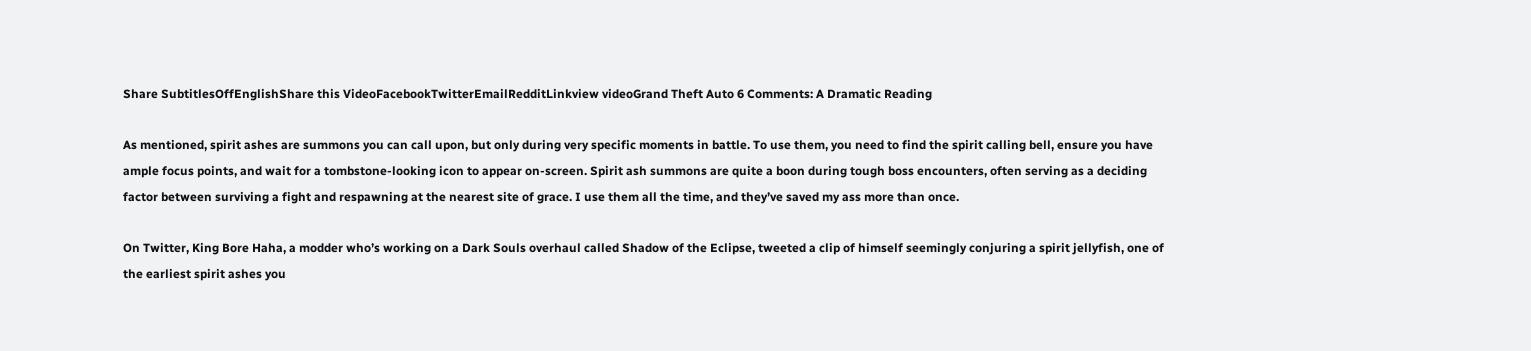Share SubtitlesOffEnglishShare this VideoFacebookTwitterEmailRedditLinkview videoGrand Theft Auto 6 Comments: A Dramatic Reading

As mentioned, spirit ashes are summons you can call upon, but only during very specific moments in battle. To use them, you need to find the spirit calling bell, ensure you have ample focus points, and wait for a tombstone-looking icon to appear on-screen. Spirit ash summons are quite a boon during tough boss encounters, often serving as a deciding factor between surviving a fight and respawning at the nearest site of grace. I use them all the time, and they’ve saved my ass more than once.

On Twitter, King Bore Haha, a modder who’s working on a Dark Souls overhaul called Shadow of the Eclipse, tweeted a clip of himself seemingly conjuring a spirit jellyfish, one of the earliest spirit ashes you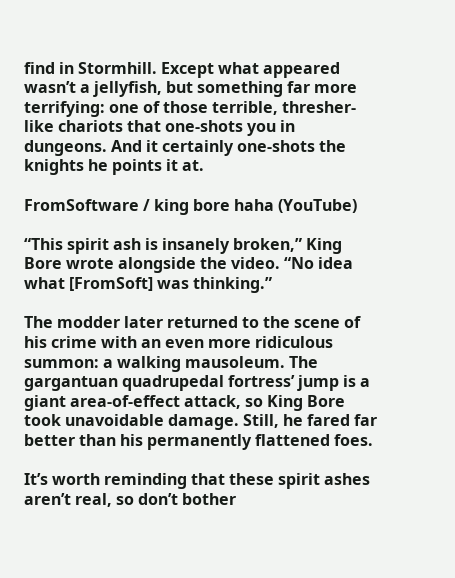find in Stormhill. Except what appeared wasn’t a jellyfish, but something far more terrifying: one of those terrible, thresher-like chariots that one-shots you in dungeons. And it certainly one-shots the knights he points it at.

FromSoftware / king bore haha (YouTube)

“This spirit ash is insanely broken,” King Bore wrote alongside the video. “No idea what [FromSoft] was thinking.”

The modder later returned to the scene of his crime with an even more ridiculous summon: a walking mausoleum. The gargantuan quadrupedal fortress’ jump is a giant area-of-effect attack, so King Bore took unavoidable damage. Still, he fared far better than his permanently flattened foes.

It’s worth reminding that these spirit ashes aren’t real, so don’t bother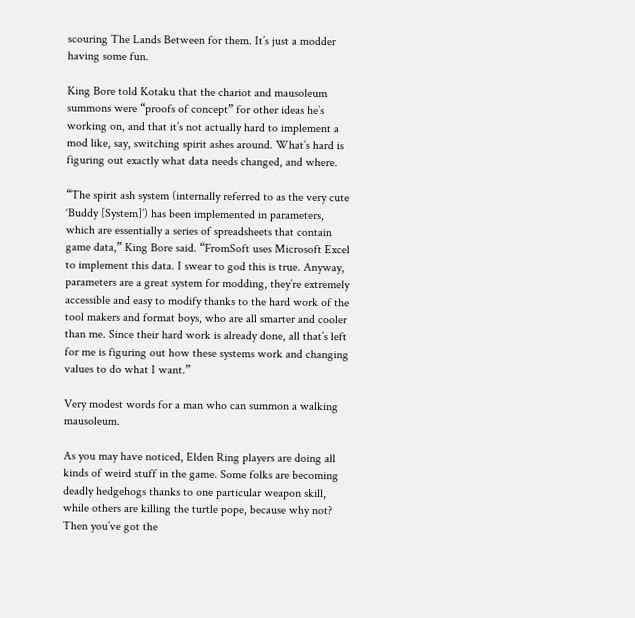scouring The Lands Between for them. It’s just a modder having some fun.

King Bore told Kotaku that the chariot and mausoleum summons were “proofs of concept” for other ideas he’s working on, and that it’s not actually hard to implement a mod like, say, switching spirit ashes around. What’s hard is figuring out exactly what data needs changed, and where.

“The spirit ash system (internally referred to as the very cute ‘Buddy [System]’) has been implemented in parameters, which are essentially a series of spreadsheets that contain game data,” King Bore said. “FromSoft uses Microsoft Excel to implement this data. I swear to god this is true. Anyway, parameters are a great system for modding, they’re extremely accessible and easy to modify thanks to the hard work of the tool makers and format boys, who are all smarter and cooler than me. Since their hard work is already done, all that’s left for me is figuring out how these systems work and changing values to do what I want.”

Very modest words for a man who can summon a walking mausoleum.

As you may have noticed, Elden Ring players are doing all kinds of weird stuff in the game. Some folks are becoming deadly hedgehogs thanks to one particular weapon skill, while others are killing the turtle pope, because why not? Then you’ve got the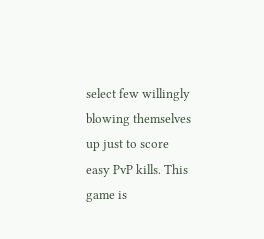select few willingly blowing themselves up just to score easy PvP kills. This game is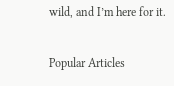wild, and I’m here for it.

Popular Articles